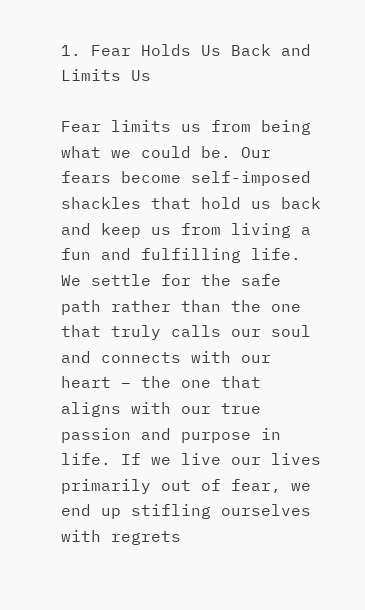1. Fear Holds Us Back and Limits Us

Fear limits us from being what we could be. Our fears become self-imposed shackles that hold us back and keep us from living a fun and fulfilling life. We settle for the safe path rather than the one that truly calls our soul and connects with our heart – the one that aligns with our true passion and purpose in life. If we live our lives primarily out of fear, we end up stifling ourselves with regrets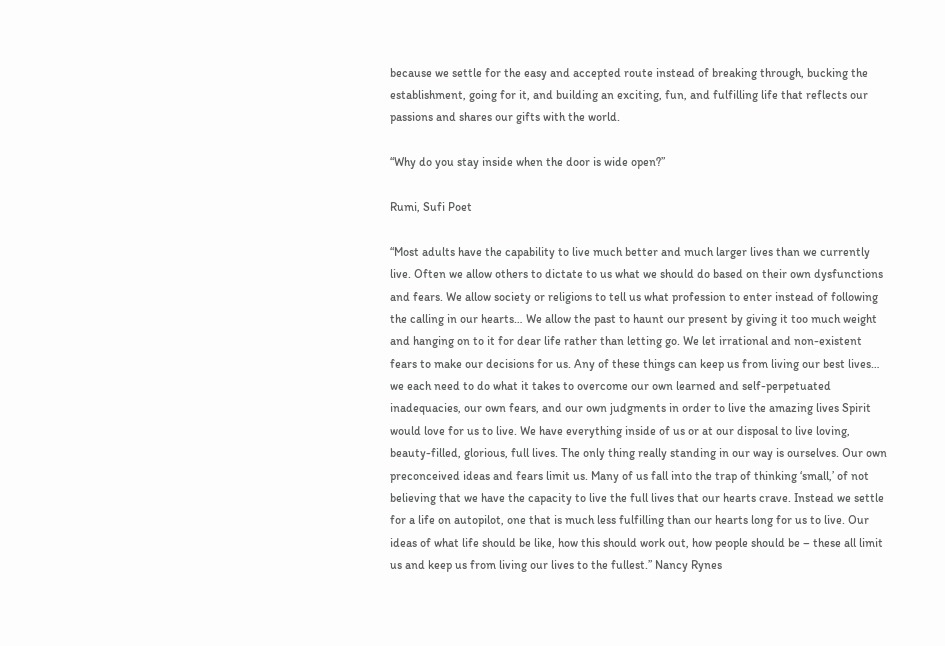because we settle for the easy and accepted route instead of breaking through, bucking the establishment, going for it, and building an exciting, fun, and fulfilling life that reflects our passions and shares our gifts with the world.

“Why do you stay inside when the door is wide open?”

Rumi, Sufi Poet

“Most adults have the capability to live much better and much larger lives than we currently live. Often we allow others to dictate to us what we should do based on their own dysfunctions and fears. We allow society or religions to tell us what profession to enter instead of following the calling in our hearts… We allow the past to haunt our present by giving it too much weight and hanging on to it for dear life rather than letting go. We let irrational and non-existent fears to make our decisions for us. Any of these things can keep us from living our best lives… we each need to do what it takes to overcome our own learned and self-perpetuated inadequacies, our own fears, and our own judgments in order to live the amazing lives Spirit would love for us to live. We have everything inside of us or at our disposal to live loving, beauty-filled, glorious, full lives. The only thing really standing in our way is ourselves. Our own preconceived ideas and fears limit us. Many of us fall into the trap of thinking ‘small,’ of not believing that we have the capacity to live the full lives that our hearts crave. Instead we settle for a life on autopilot, one that is much less fulfilling than our hearts long for us to live. Our ideas of what life should be like, how this should work out, how people should be – these all limit us and keep us from living our lives to the fullest.” Nancy Rynes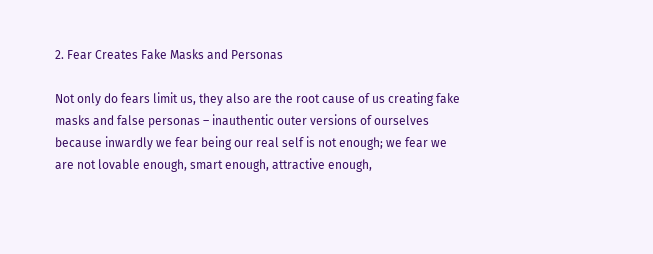2. Fear Creates Fake Masks and Personas

Not only do fears limit us, they also are the root cause of us creating fake masks and false personas – inauthentic outer versions of ourselves because inwardly we fear being our real self is not enough; we fear we are not lovable enough, smart enough, attractive enough,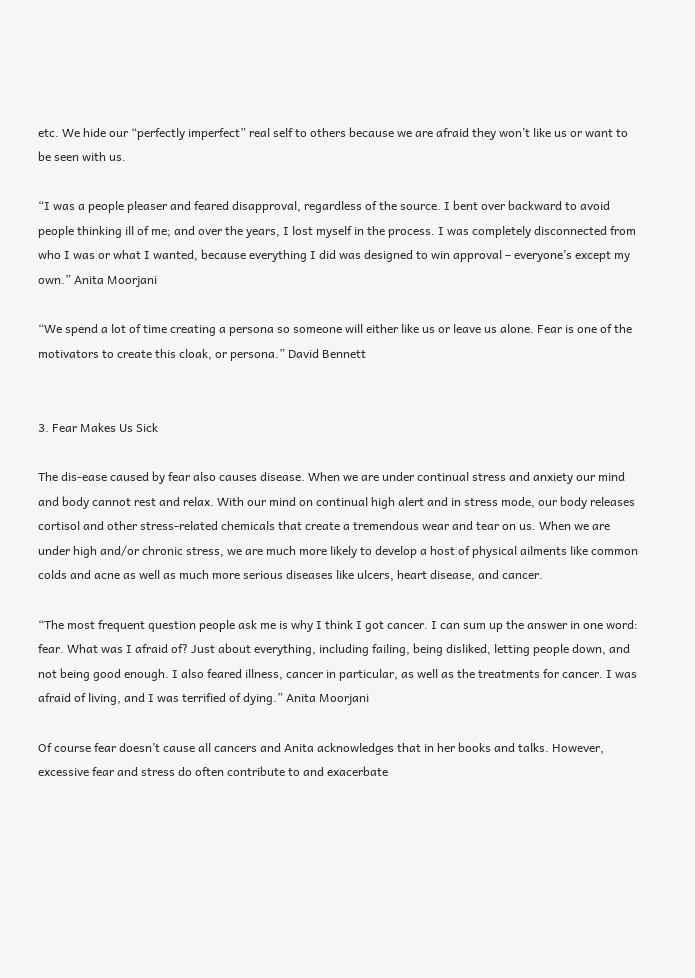etc. We hide our “perfectly imperfect” real self to others because we are afraid they won’t like us or want to be seen with us.

“I was a people pleaser and feared disapproval, regardless of the source. I bent over backward to avoid people thinking ill of me; and over the years, I lost myself in the process. I was completely disconnected from who I was or what I wanted, because everything I did was designed to win approval – everyone’s except my own.” Anita Moorjani

“We spend a lot of time creating a persona so someone will either like us or leave us alone. Fear is one of the motivators to create this cloak, or persona.” David Bennett


3. Fear Makes Us Sick

The dis-ease caused by fear also causes disease. When we are under continual stress and anxiety our mind and body cannot rest and relax. With our mind on continual high alert and in stress mode, our body releases cortisol and other stress-related chemicals that create a tremendous wear and tear on us. When we are under high and/or chronic stress, we are much more likely to develop a host of physical ailments like common colds and acne as well as much more serious diseases like ulcers, heart disease, and cancer.

“The most frequent question people ask me is why I think I got cancer. I can sum up the answer in one word: fear. What was I afraid of? Just about everything, including failing, being disliked, letting people down, and not being good enough. I also feared illness, cancer in particular, as well as the treatments for cancer. I was afraid of living, and I was terrified of dying.” Anita Moorjani

Of course fear doesn’t cause all cancers and Anita acknowledges that in her books and talks. However, excessive fear and stress do often contribute to and exacerbate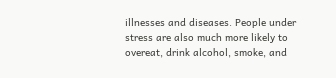illnesses and diseases. People under stress are also much more likely to overeat, drink alcohol, smoke, and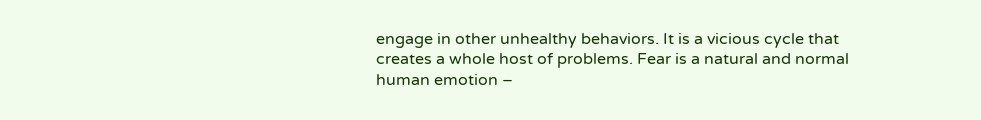engage in other unhealthy behaviors. It is a vicious cycle that creates a whole host of problems. Fear is a natural and normal human emotion –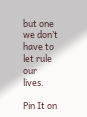but one we don’t have to let rule our lives.

Pin It on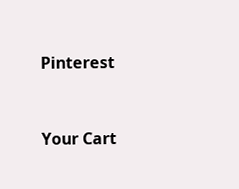Pinterest


Your Cart